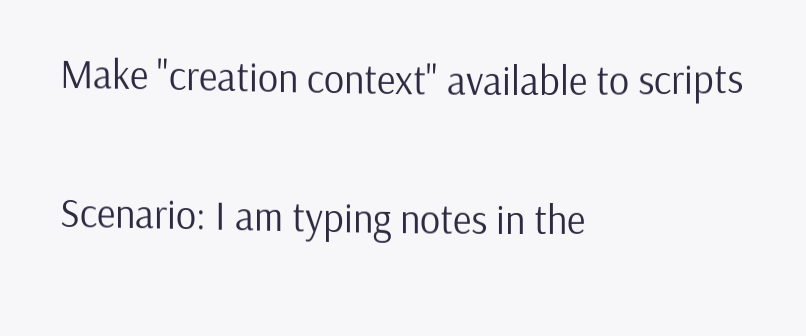Make "creation context" available to scripts

Scenario: I am typing notes in the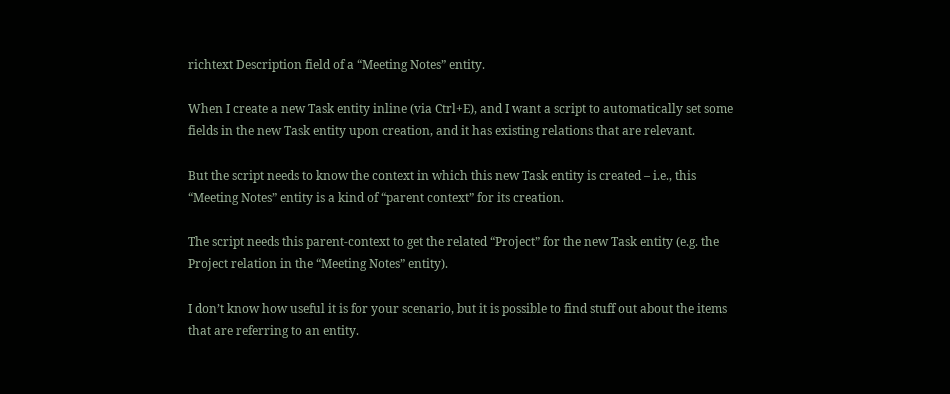richtext Description field of a “Meeting Notes” entity.

When I create a new Task entity inline (via Ctrl+E), and I want a script to automatically set some fields in the new Task entity upon creation, and it has existing relations that are relevant.

But the script needs to know the context in which this new Task entity is created – i.e., this “Meeting Notes” entity is a kind of “parent context” for its creation.

The script needs this parent-context to get the related “Project” for the new Task entity (e.g. the Project relation in the “Meeting Notes” entity).

I don’t know how useful it is for your scenario, but it is possible to find stuff out about the items that are referring to an entity.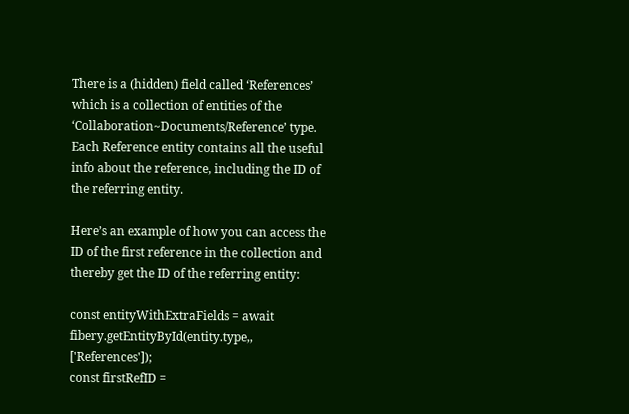There is a (hidden) field called ‘References’ which is a collection of entities of the ‘Collaboration~Documents/Reference’ type. Each Reference entity contains all the useful info about the reference, including the ID of the referring entity.

Here’s an example of how you can access the ID of the first reference in the collection and thereby get the ID of the referring entity:

const entityWithExtraFields = await fibery.getEntityById(entity.type,, ['References']);
const firstRefID =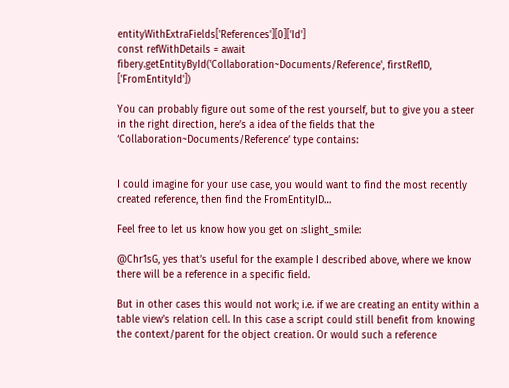entityWithExtraFields['References'][0]['Id']
const refWithDetails = await fibery.getEntityById('Collaboration~Documents/Reference', firstRefID, ['FromEntityId'])

You can probably figure out some of the rest yourself, but to give you a steer in the right direction, here’s a idea of the fields that the ‘Collaboration~Documents/Reference’ type contains:


I could imagine for your use case, you would want to find the most recently created reference, then find the FromEntityID…

Feel free to let us know how you get on :slight_smile:

@Chr1sG, yes that’s useful for the example I described above, where we know there will be a reference in a specific field.

But in other cases this would not work; i.e. if we are creating an entity within a table view’s relation cell. In this case a script could still benefit from knowing the context/parent for the object creation. Or would such a reference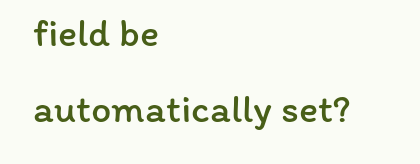field be automatically set?